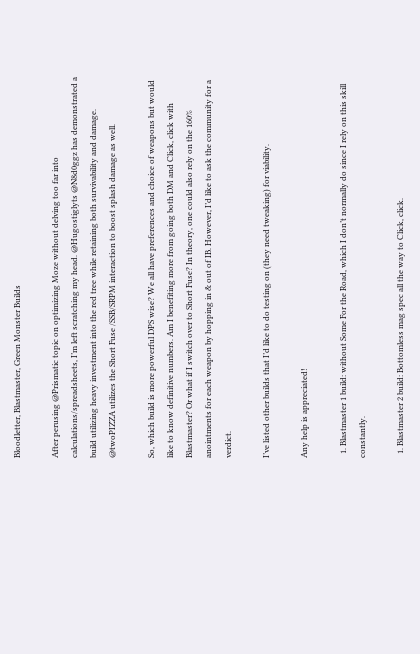Bloodletter, Blastmaster, Green Monster Builds

After perusing @Prismatic topic on optimizing Moze without delving too far into calculations/spreadsheets, I’m left scratching my head. @Hugostiglyts @N8d0ggz has demonstrated a build utilizing heavy investment into the red tree while retaining both survivability and damage. @twoPIZZA utilizes the Short Fuse /SSB/SRPM interaction to boost splash damage as well.

So, which build is more powerful DPS wise? We all have preferences and choice of weapons but would like to know definitive numbers. Am I benefiting more from going both DM and Click, click with Blastmaster? Or what if I switch over to Short Fuse? In theory, one could also rely on the 160% anointments for each weapon by hopping in & out of IB. However, I’d like to ask the community for a verdict.

I’ve listed other builds that I’d like to do testing on (they need tweaking) for viability.

Any help is appreciated!

  1. Blastmaster 1 build: without Some For the Road, which I don’t normally do since I rely on this skill constantly.

  1. Blastmaster 2 build: Bottomless mag spec all the way to Click, click.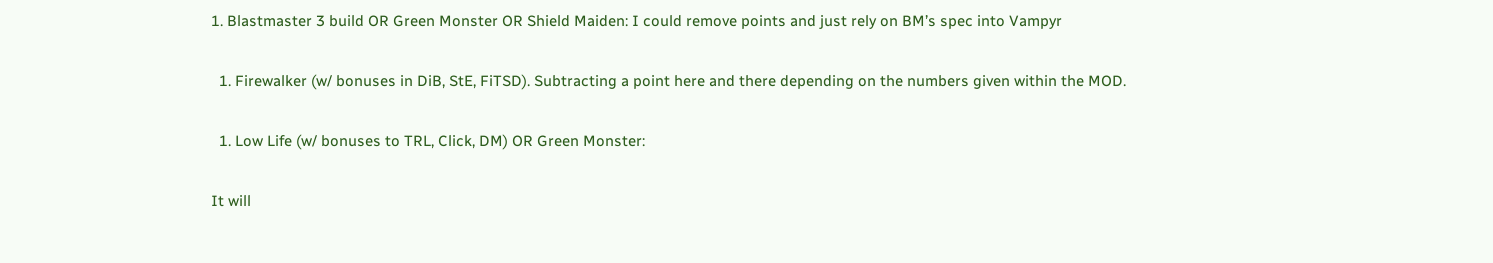1. Blastmaster 3 build OR Green Monster OR Shield Maiden: I could remove points and just rely on BM’s spec into Vampyr

  1. Firewalker (w/ bonuses in DiB, StE, FiTSD). Subtracting a point here and there depending on the numbers given within the MOD.

  1. Low Life (w/ bonuses to TRL, Click, DM) OR Green Monster:

It will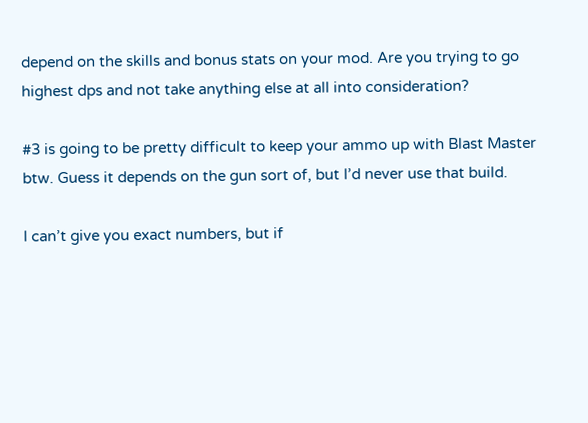depend on the skills and bonus stats on your mod. Are you trying to go highest dps and not take anything else at all into consideration?

#3 is going to be pretty difficult to keep your ammo up with Blast Master btw. Guess it depends on the gun sort of, but I’d never use that build.

I can’t give you exact numbers, but if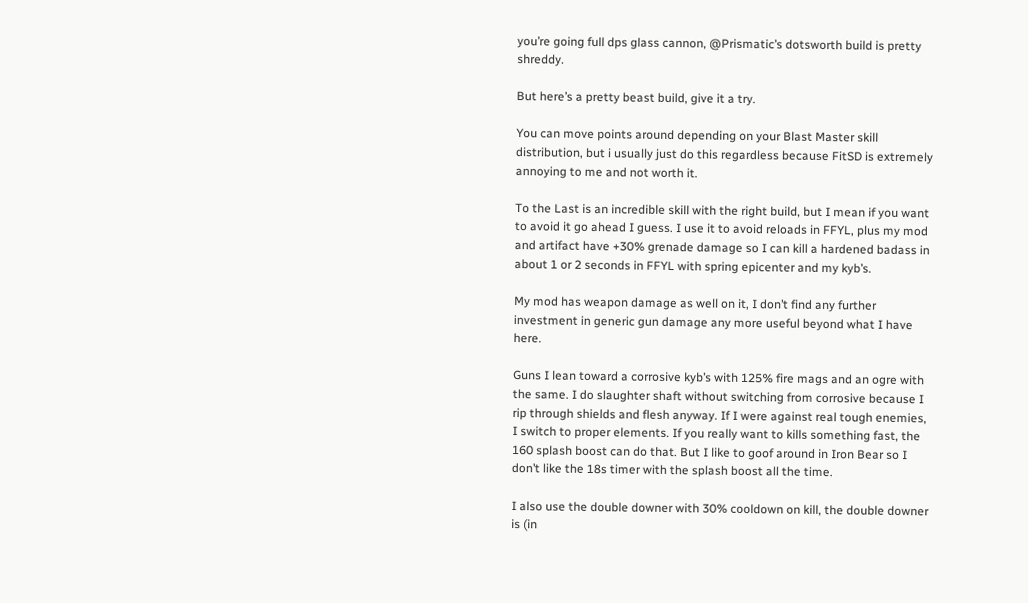you’re going full dps glass cannon, @Prismatic’s dotsworth build is pretty shreddy.

But here’s a pretty beast build, give it a try.

You can move points around depending on your Blast Master skill distribution, but i usually just do this regardless because FitSD is extremely annoying to me and not worth it.

To the Last is an incredible skill with the right build, but I mean if you want to avoid it go ahead I guess. I use it to avoid reloads in FFYL, plus my mod and artifact have +30% grenade damage so I can kill a hardened badass in about 1 or 2 seconds in FFYL with spring epicenter and my kyb’s.

My mod has weapon damage as well on it, I don’t find any further investment in generic gun damage any more useful beyond what I have here.

Guns I lean toward a corrosive kyb’s with 125% fire mags and an ogre with the same. I do slaughter shaft without switching from corrosive because I rip through shields and flesh anyway. If I were against real tough enemies, I switch to proper elements. If you really want to kills something fast, the 160 splash boost can do that. But I like to goof around in Iron Bear so I don’t like the 18s timer with the splash boost all the time.

I also use the double downer with 30% cooldown on kill, the double downer is (in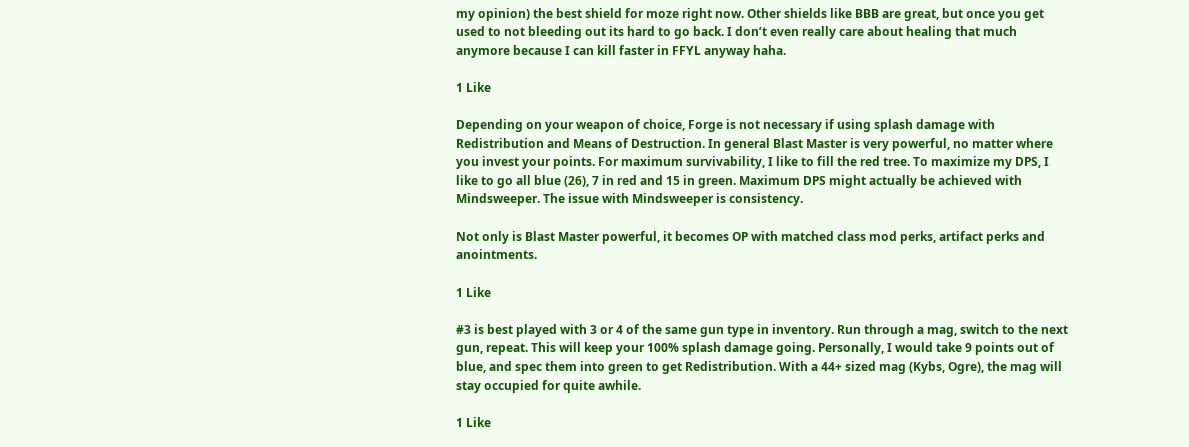my opinion) the best shield for moze right now. Other shields like BBB are great, but once you get used to not bleeding out its hard to go back. I don’t even really care about healing that much anymore because I can kill faster in FFYL anyway haha.

1 Like

Depending on your weapon of choice, Forge is not necessary if using splash damage with Redistribution and Means of Destruction. In general Blast Master is very powerful, no matter where you invest your points. For maximum survivability, I like to fill the red tree. To maximize my DPS, I like to go all blue (26), 7 in red and 15 in green. Maximum DPS might actually be achieved with Mindsweeper. The issue with Mindsweeper is consistency.

Not only is Blast Master powerful, it becomes OP with matched class mod perks, artifact perks and anointments.

1 Like

#3 is best played with 3 or 4 of the same gun type in inventory. Run through a mag, switch to the next gun, repeat. This will keep your 100% splash damage going. Personally, I would take 9 points out of blue, and spec them into green to get Redistribution. With a 44+ sized mag (Kybs, Ogre), the mag will stay occupied for quite awhile.

1 Like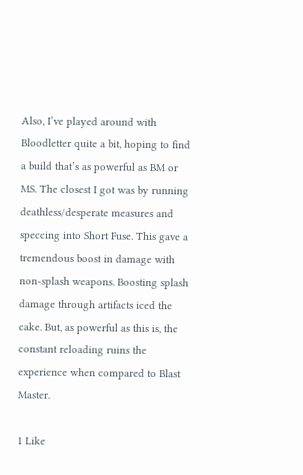Also, I’ve played around with Bloodletter quite a bit, hoping to find a build that’s as powerful as BM or MS. The closest I got was by running deathless/desperate measures and speccing into Short Fuse. This gave a tremendous boost in damage with non-splash weapons. Boosting splash damage through artifacts iced the cake. But, as powerful as this is, the constant reloading ruins the experience when compared to Blast Master.

1 Like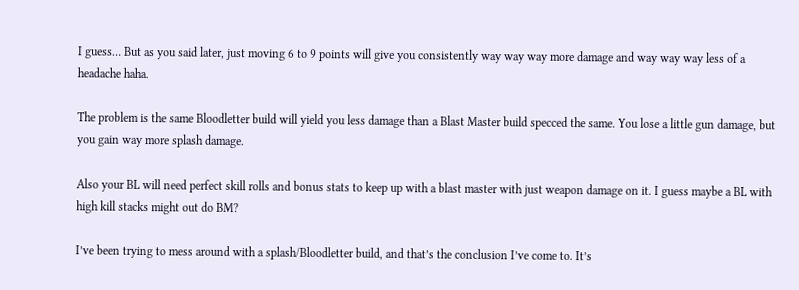I guess… But as you said later, just moving 6 to 9 points will give you consistently way way way more damage and way way way less of a headache haha.

The problem is the same Bloodletter build will yield you less damage than a Blast Master build specced the same. You lose a little gun damage, but you gain way more splash damage.

Also your BL will need perfect skill rolls and bonus stats to keep up with a blast master with just weapon damage on it. I guess maybe a BL with high kill stacks might out do BM?

I’ve been trying to mess around with a splash/Bloodletter build, and that’s the conclusion I’ve come to. It’s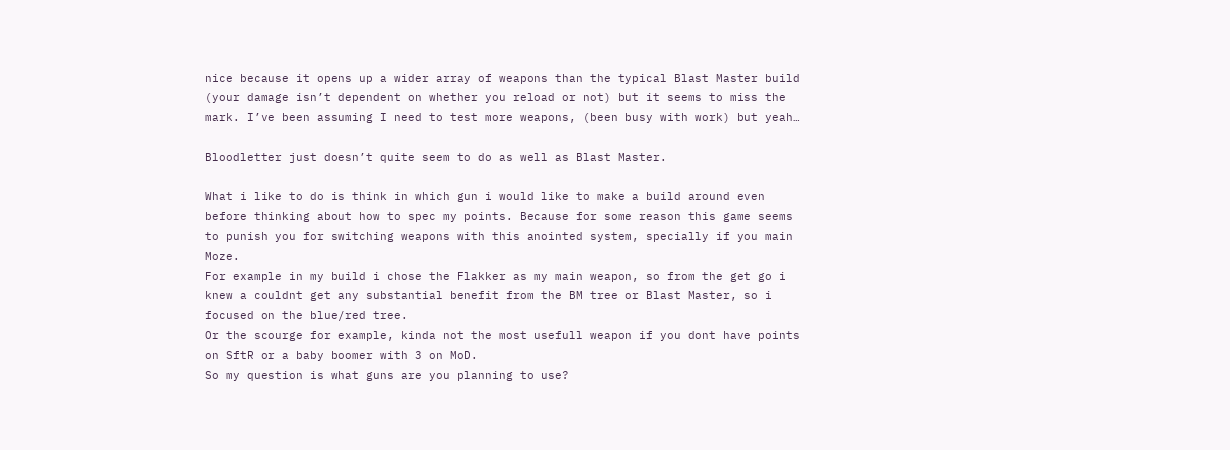nice because it opens up a wider array of weapons than the typical Blast Master build (your damage isn’t dependent on whether you reload or not) but it seems to miss the mark. I’ve been assuming I need to test more weapons, (been busy with work) but yeah…

Bloodletter just doesn’t quite seem to do as well as Blast Master.

What i like to do is think in which gun i would like to make a build around even before thinking about how to spec my points. Because for some reason this game seems to punish you for switching weapons with this anointed system, specially if you main Moze.
For example in my build i chose the Flakker as my main weapon, so from the get go i knew a couldnt get any substantial benefit from the BM tree or Blast Master, so i focused on the blue/red tree.
Or the scourge for example, kinda not the most usefull weapon if you dont have points on SftR or a baby boomer with 3 on MoD.
So my question is what guns are you planning to use?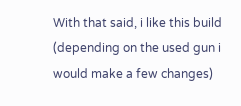With that said, i like this build (depending on the used gun i would make a few changes)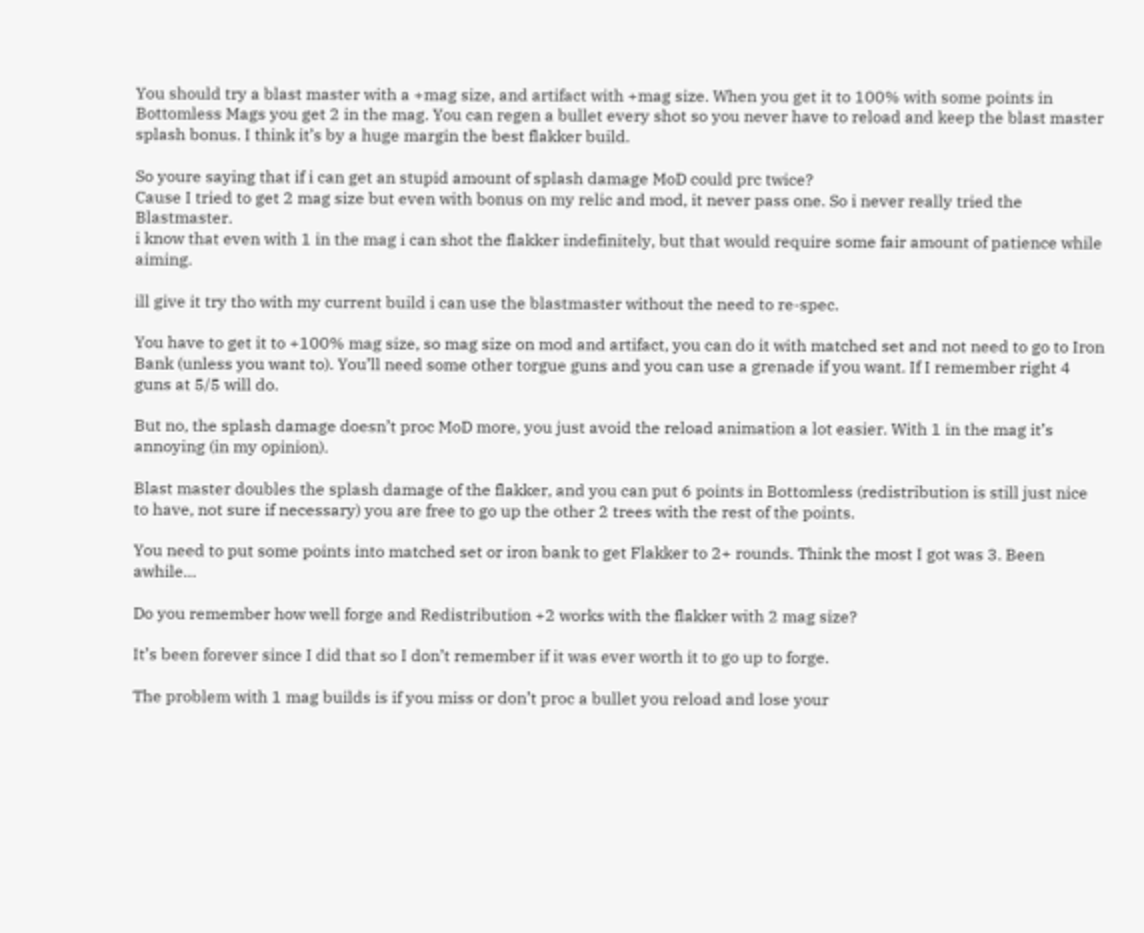You should try a blast master with a +mag size, and artifact with +mag size. When you get it to 100% with some points in Bottomless Mags you get 2 in the mag. You can regen a bullet every shot so you never have to reload and keep the blast master splash bonus. I think it’s by a huge margin the best flakker build.

So youre saying that if i can get an stupid amount of splash damage MoD could prc twice?
Cause I tried to get 2 mag size but even with bonus on my relic and mod, it never pass one. So i never really tried the Blastmaster.
i know that even with 1 in the mag i can shot the flakker indefinitely, but that would require some fair amount of patience while aiming.

ill give it try tho with my current build i can use the blastmaster without the need to re-spec.

You have to get it to +100% mag size, so mag size on mod and artifact, you can do it with matched set and not need to go to Iron Bank (unless you want to). You’ll need some other torgue guns and you can use a grenade if you want. If I remember right 4 guns at 5/5 will do.

But no, the splash damage doesn’t proc MoD more, you just avoid the reload animation a lot easier. With 1 in the mag it’s annoying (in my opinion).

Blast master doubles the splash damage of the flakker, and you can put 6 points in Bottomless (redistribution is still just nice to have, not sure if necessary) you are free to go up the other 2 trees with the rest of the points.

You need to put some points into matched set or iron bank to get Flakker to 2+ rounds. Think the most I got was 3. Been awhile…

Do you remember how well forge and Redistribution +2 works with the flakker with 2 mag size?

It’s been forever since I did that so I don’t remember if it was ever worth it to go up to forge.

The problem with 1 mag builds is if you miss or don’t proc a bullet you reload and lose your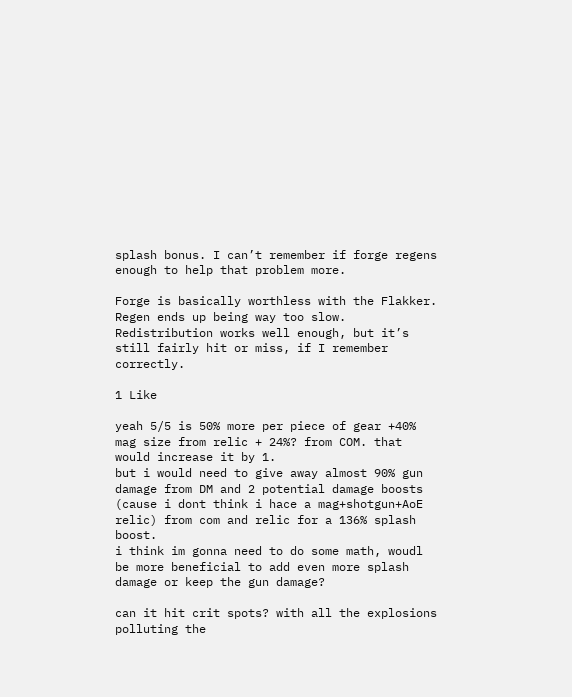splash bonus. I can’t remember if forge regens enough to help that problem more.

Forge is basically worthless with the Flakker. Regen ends up being way too slow. Redistribution works well enough, but it’s still fairly hit or miss, if I remember correctly.

1 Like

yeah 5/5 is 50% more per piece of gear +40% mag size from relic + 24%? from COM. that would increase it by 1.
but i would need to give away almost 90% gun damage from DM and 2 potential damage boosts (cause i dont think i hace a mag+shotgun+AoE relic) from com and relic for a 136% splash boost.
i think im gonna need to do some math, woudl be more beneficial to add even more splash damage or keep the gun damage?

can it hit crit spots? with all the explosions polluting the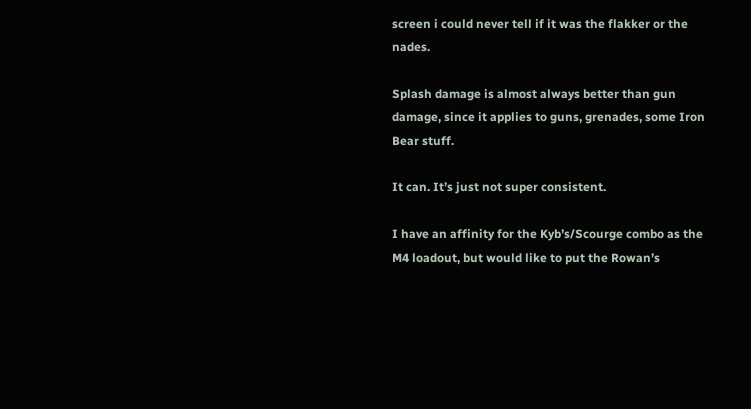screen i could never tell if it was the flakker or the nades.

Splash damage is almost always better than gun damage, since it applies to guns, grenades, some Iron Bear stuff.

It can. It’s just not super consistent.

I have an affinity for the Kyb’s/Scourge combo as the M4 loadout, but would like to put the Rowan’s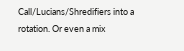Call/Lucians/Shredifiers into a rotation. Or even a mix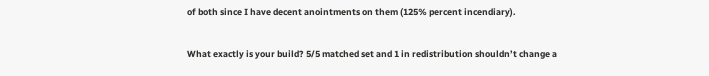of both since I have decent anointments on them (125% percent incendiary).

What exactly is your build? 5/5 matched set and 1 in redistribution shouldn’t change a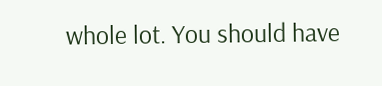whole lot. You should have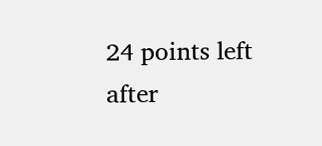24 points left after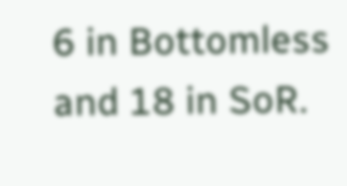6 in Bottomless and 18 in SoR.